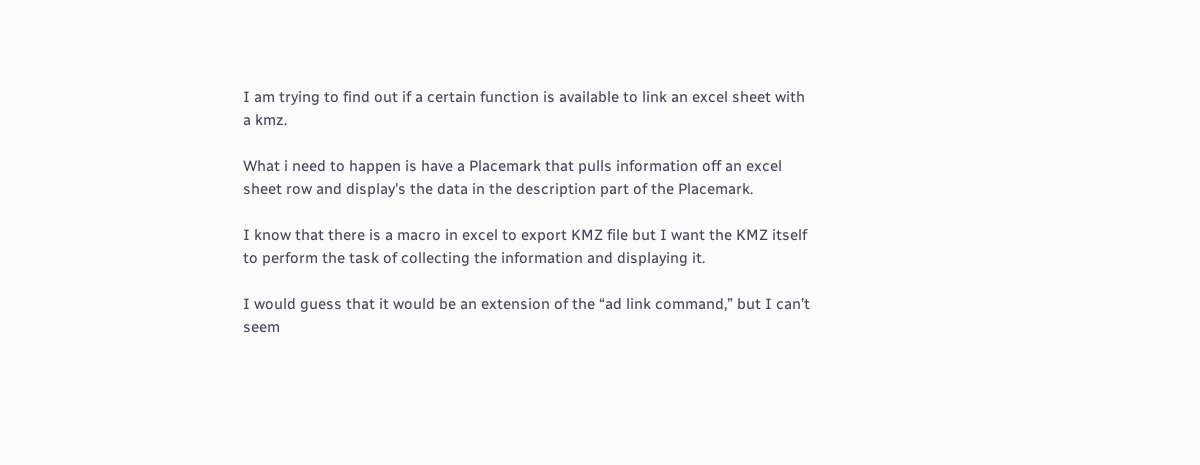I am trying to find out if a certain function is available to link an excel sheet with a kmz.

What i need to happen is have a Placemark that pulls information off an excel sheet row and display's the data in the description part of the Placemark.

I know that there is a macro in excel to export KMZ file but I want the KMZ itself to perform the task of collecting the information and displaying it.

I would guess that it would be an extension of the “ad link command,” but I can’t seem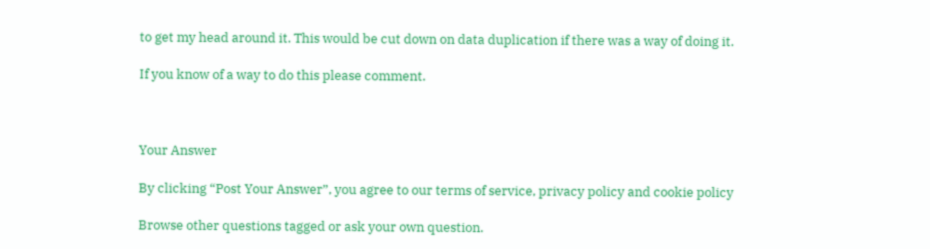to get my head around it. This would be cut down on data duplication if there was a way of doing it.

If you know of a way to do this please comment.



Your Answer

By clicking “Post Your Answer”, you agree to our terms of service, privacy policy and cookie policy

Browse other questions tagged or ask your own question.